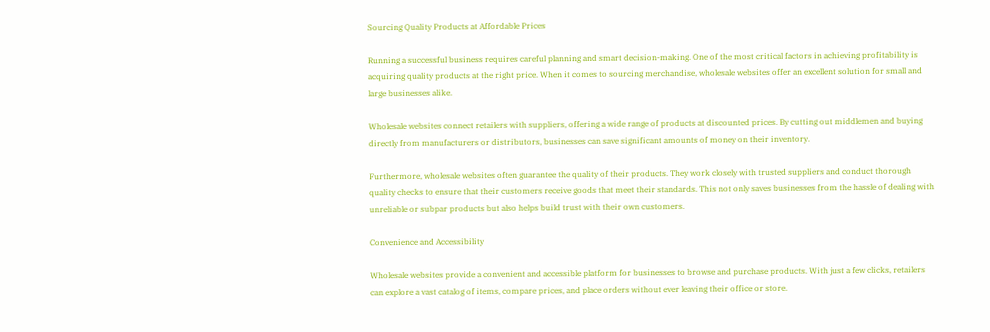Sourcing Quality Products at Affordable Prices

Running a successful business requires careful planning and smart decision-making. One of the most critical factors in achieving profitability is acquiring quality products at the right price. When it comes to sourcing merchandise, wholesale websites offer an excellent solution for small and large businesses alike.

Wholesale websites connect retailers with suppliers, offering a wide range of products at discounted prices. By cutting out middlemen and buying directly from manufacturers or distributors, businesses can save significant amounts of money on their inventory.

Furthermore, wholesale websites often guarantee the quality of their products. They work closely with trusted suppliers and conduct thorough quality checks to ensure that their customers receive goods that meet their standards. This not only saves businesses from the hassle of dealing with unreliable or subpar products but also helps build trust with their own customers.

Convenience and Accessibility

Wholesale websites provide a convenient and accessible platform for businesses to browse and purchase products. With just a few clicks, retailers can explore a vast catalog of items, compare prices, and place orders without ever leaving their office or store.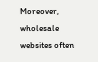Moreover, wholesale websites often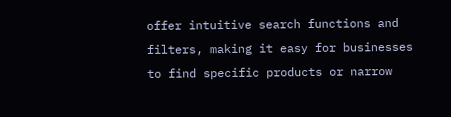offer intuitive search functions and filters, making it easy for businesses to find specific products or narrow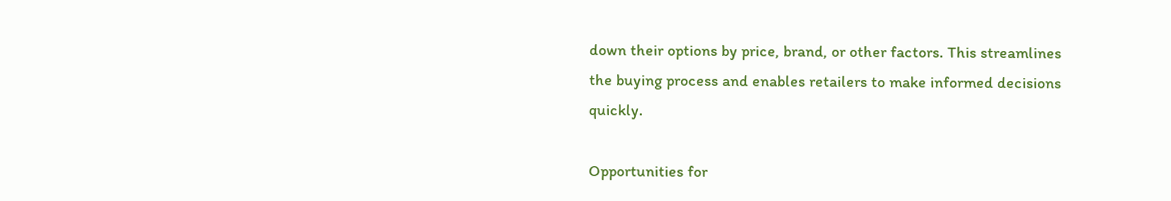down their options by price, brand, or other factors. This streamlines the buying process and enables retailers to make informed decisions quickly.

Opportunities for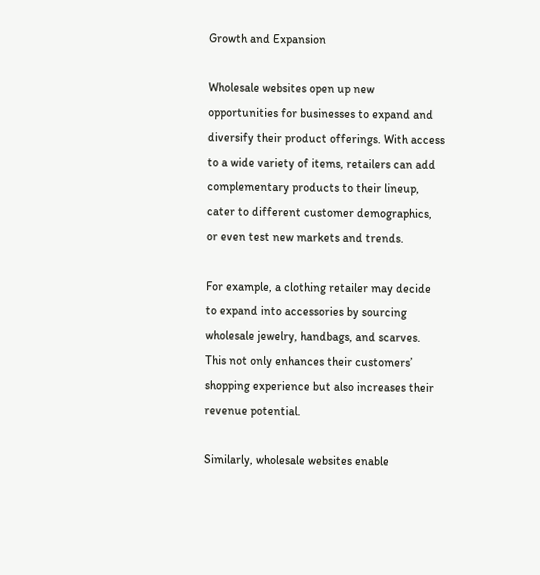Growth and Expansion

Wholesale websites open up new opportunities for businesses to expand and diversify their product offerings. With access to a wide variety of items, retailers can add complementary products to their lineup, cater to different customer demographics, or even test new markets and trends.

For example, a clothing retailer may decide to expand into accessories by sourcing wholesale jewelry, handbags, and scarves. This not only enhances their customers’ shopping experience but also increases their revenue potential.

Similarly, wholesale websites enable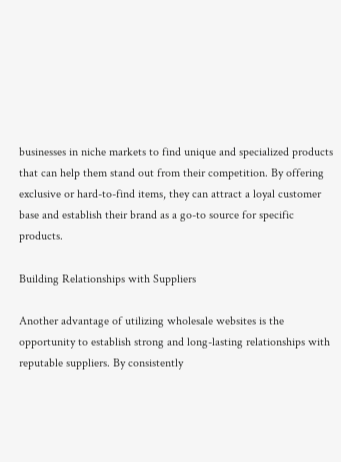businesses in niche markets to find unique and specialized products that can help them stand out from their competition. By offering exclusive or hard-to-find items, they can attract a loyal customer base and establish their brand as a go-to source for specific products.

Building Relationships with Suppliers

Another advantage of utilizing wholesale websites is the opportunity to establish strong and long-lasting relationships with reputable suppliers. By consistently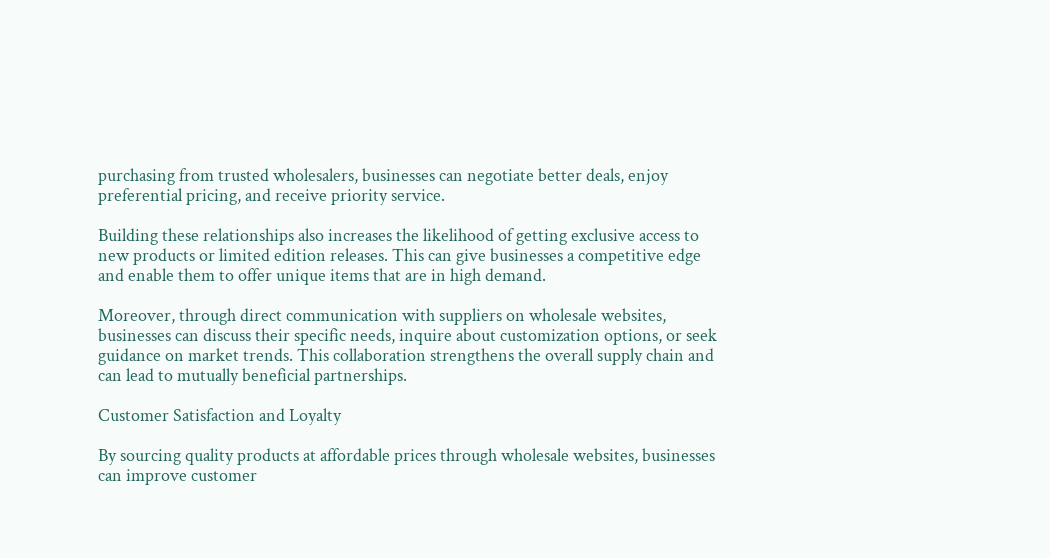purchasing from trusted wholesalers, businesses can negotiate better deals, enjoy preferential pricing, and receive priority service.

Building these relationships also increases the likelihood of getting exclusive access to new products or limited edition releases. This can give businesses a competitive edge and enable them to offer unique items that are in high demand.

Moreover, through direct communication with suppliers on wholesale websites, businesses can discuss their specific needs, inquire about customization options, or seek guidance on market trends. This collaboration strengthens the overall supply chain and can lead to mutually beneficial partnerships.

Customer Satisfaction and Loyalty

By sourcing quality products at affordable prices through wholesale websites, businesses can improve customer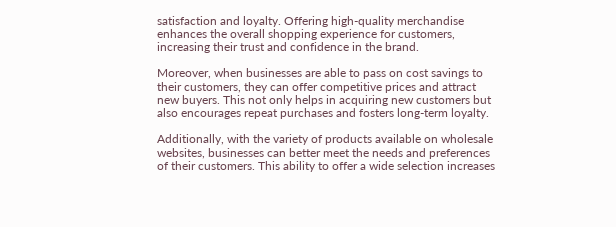satisfaction and loyalty. Offering high-quality merchandise enhances the overall shopping experience for customers, increasing their trust and confidence in the brand.

Moreover, when businesses are able to pass on cost savings to their customers, they can offer competitive prices and attract new buyers. This not only helps in acquiring new customers but also encourages repeat purchases and fosters long-term loyalty.

Additionally, with the variety of products available on wholesale websites, businesses can better meet the needs and preferences of their customers. This ability to offer a wide selection increases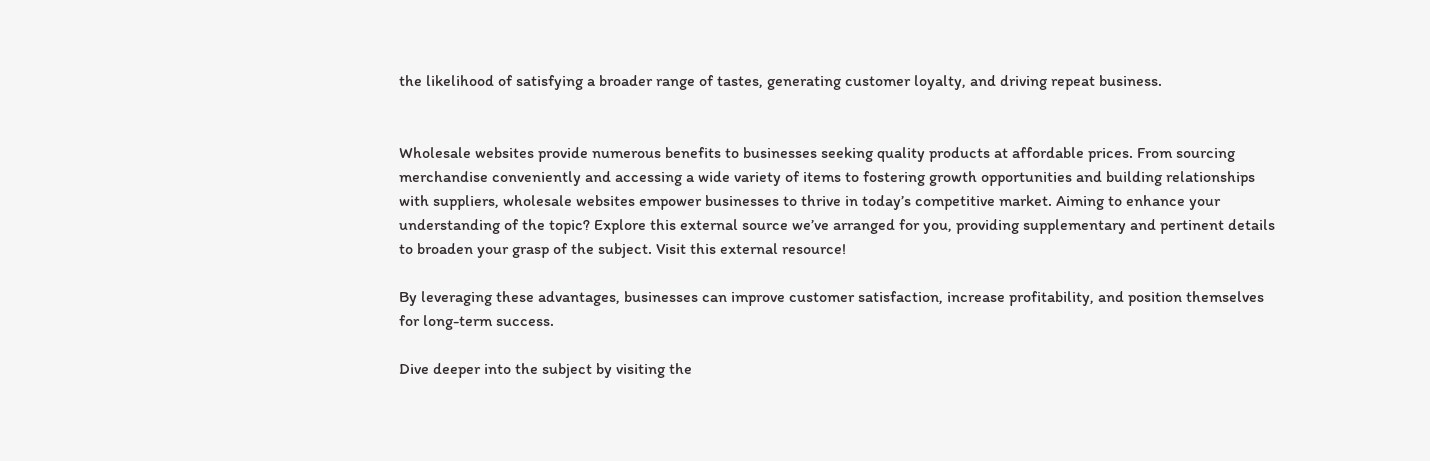the likelihood of satisfying a broader range of tastes, generating customer loyalty, and driving repeat business.


Wholesale websites provide numerous benefits to businesses seeking quality products at affordable prices. From sourcing merchandise conveniently and accessing a wide variety of items to fostering growth opportunities and building relationships with suppliers, wholesale websites empower businesses to thrive in today’s competitive market. Aiming to enhance your understanding of the topic? Explore this external source we’ve arranged for you, providing supplementary and pertinent details to broaden your grasp of the subject. Visit this external resource!

By leveraging these advantages, businesses can improve customer satisfaction, increase profitability, and position themselves for long-term success.

Dive deeper into the subject by visiting the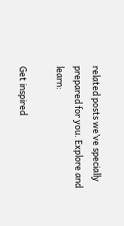related posts we’ve specially prepared for you. Explore and learn:

Get inspired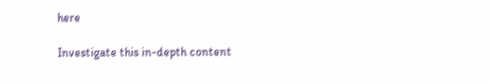here

Investigate this in-depth content